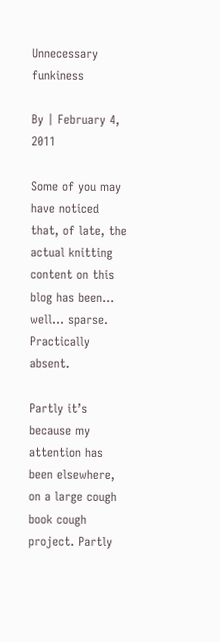Unnecessary funkiness

By | February 4, 2011

Some of you may have noticed that, of late, the actual knitting content on this blog has been… well… sparse. Practically absent.

Partly it’s because my attention has been elsewhere, on a large cough book cough project. Partly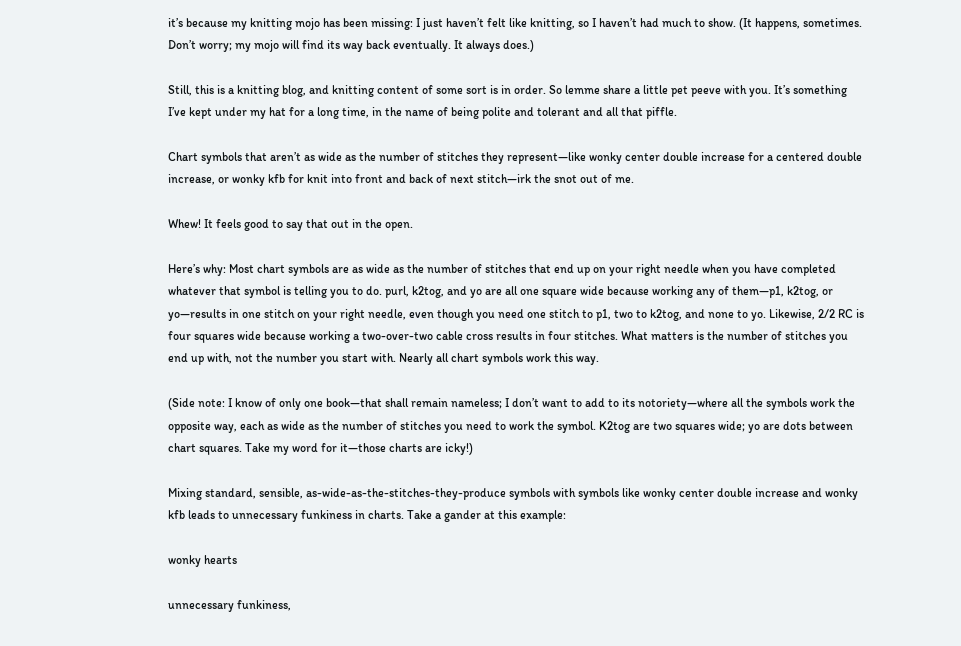it’s because my knitting mojo has been missing: I just haven’t felt like knitting, so I haven’t had much to show. (It happens, sometimes. Don’t worry; my mojo will find its way back eventually. It always does.)

Still, this is a knitting blog, and knitting content of some sort is in order. So lemme share a little pet peeve with you. It’s something I’ve kept under my hat for a long time, in the name of being polite and tolerant and all that piffle.

Chart symbols that aren’t as wide as the number of stitches they represent—like wonky center double increase for a centered double increase, or wonky kfb for knit into front and back of next stitch—irk the snot out of me.

Whew! It feels good to say that out in the open.

Here’s why: Most chart symbols are as wide as the number of stitches that end up on your right needle when you have completed whatever that symbol is telling you to do. purl, k2tog, and yo are all one square wide because working any of them—p1, k2tog, or yo—results in one stitch on your right needle, even though you need one stitch to p1, two to k2tog, and none to yo. Likewise, 2/2 RC is four squares wide because working a two-over-two cable cross results in four stitches. What matters is the number of stitches you end up with, not the number you start with. Nearly all chart symbols work this way.

(Side note: I know of only one book—that shall remain nameless; I don’t want to add to its notoriety—where all the symbols work the opposite way, each as wide as the number of stitches you need to work the symbol. K2tog are two squares wide; yo are dots between chart squares. Take my word for it—those charts are icky!)

Mixing standard, sensible, as-wide-as-the-stitches-they-produce symbols with symbols like wonky center double increase and wonky kfb leads to unnecessary funkiness in charts. Take a gander at this example:

wonky hearts

unnecessary funkiness,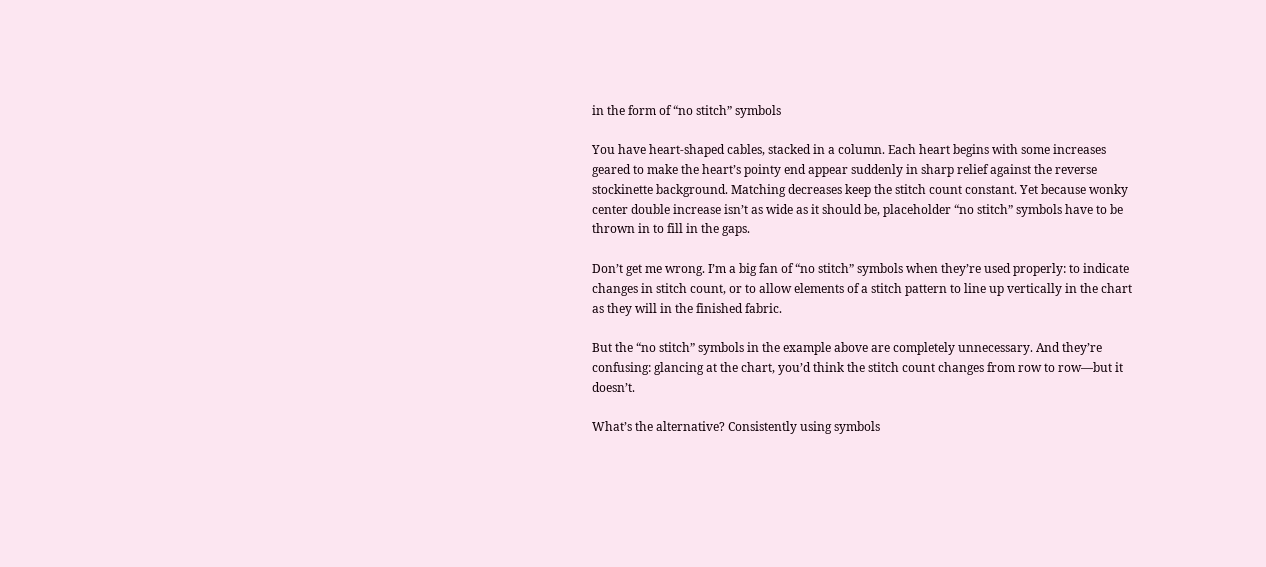in the form of “no stitch” symbols

You have heart-shaped cables, stacked in a column. Each heart begins with some increases geared to make the heart’s pointy end appear suddenly in sharp relief against the reverse stockinette background. Matching decreases keep the stitch count constant. Yet because wonky center double increase isn’t as wide as it should be, placeholder “no stitch” symbols have to be thrown in to fill in the gaps.

Don’t get me wrong. I’m a big fan of “no stitch” symbols when they’re used properly: to indicate changes in stitch count, or to allow elements of a stitch pattern to line up vertically in the chart as they will in the finished fabric.

But the “no stitch” symbols in the example above are completely unnecessary. And they’re confusing: glancing at the chart, you’d think the stitch count changes from row to row—but it doesn’t.

What’s the alternative? Consistently using symbols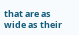that are as wide as their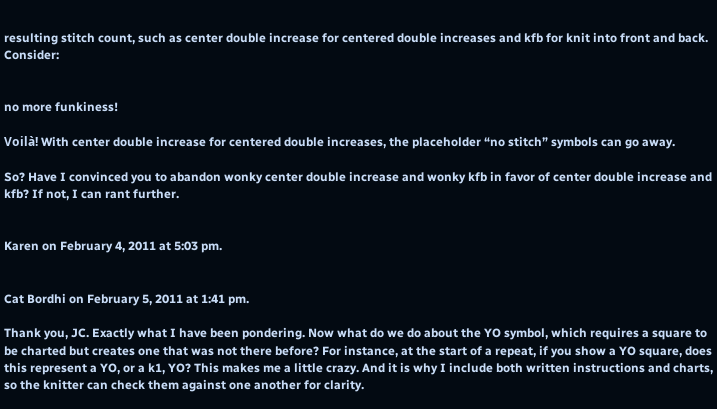resulting stitch count, such as center double increase for centered double increases and kfb for knit into front and back. Consider:


no more funkiness!

Voilà! With center double increase for centered double increases, the placeholder “no stitch” symbols can go away.

So? Have I convinced you to abandon wonky center double increase and wonky kfb in favor of center double increase and kfb? If not, I can rant further.


Karen on February 4, 2011 at 5:03 pm.


Cat Bordhi on February 5, 2011 at 1:41 pm.

Thank you, JC. Exactly what I have been pondering. Now what do we do about the YO symbol, which requires a square to be charted but creates one that was not there before? For instance, at the start of a repeat, if you show a YO square, does this represent a YO, or a k1, YO? This makes me a little crazy. And it is why I include both written instructions and charts, so the knitter can check them against one another for clarity.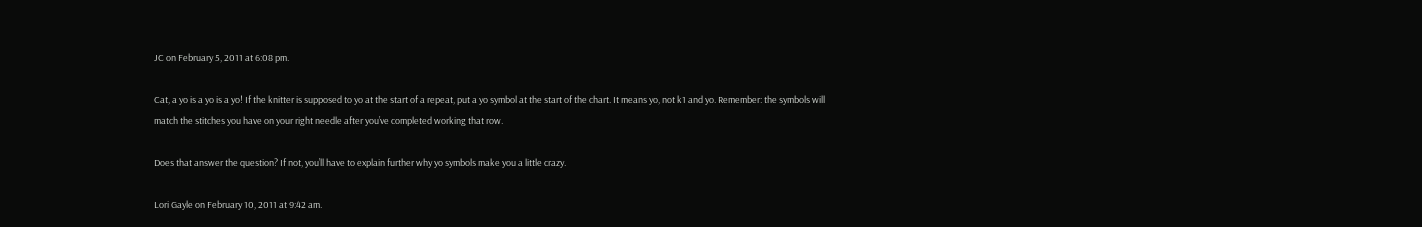JC on February 5, 2011 at 6:08 pm.

Cat, a yo is a yo is a yo! If the knitter is supposed to yo at the start of a repeat, put a yo symbol at the start of the chart. It means yo, not k1 and yo. Remember: the symbols will match the stitches you have on your right needle after you’ve completed working that row.

Does that answer the question? If not, you’ll have to explain further why yo symbols make you a little crazy.

Lori Gayle on February 10, 2011 at 9:42 am.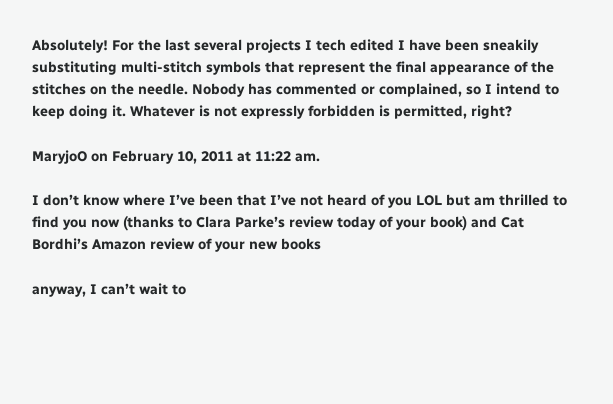Absolutely! For the last several projects I tech edited I have been sneakily substituting multi-stitch symbols that represent the final appearance of the stitches on the needle. Nobody has commented or complained, so I intend to keep doing it. Whatever is not expressly forbidden is permitted, right?

MaryjoO on February 10, 2011 at 11:22 am.

I don’t know where I’ve been that I’ve not heard of you LOL but am thrilled to find you now (thanks to Clara Parke’s review today of your book) and Cat Bordhi’s Amazon review of your new books

anyway, I can’t wait to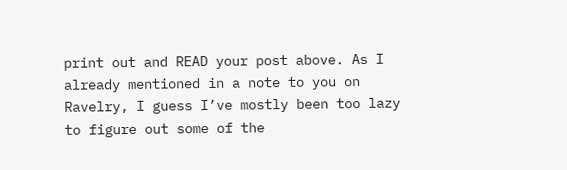print out and READ your post above. As I already mentioned in a note to you on Ravelry, I guess I’ve mostly been too lazy to figure out some of the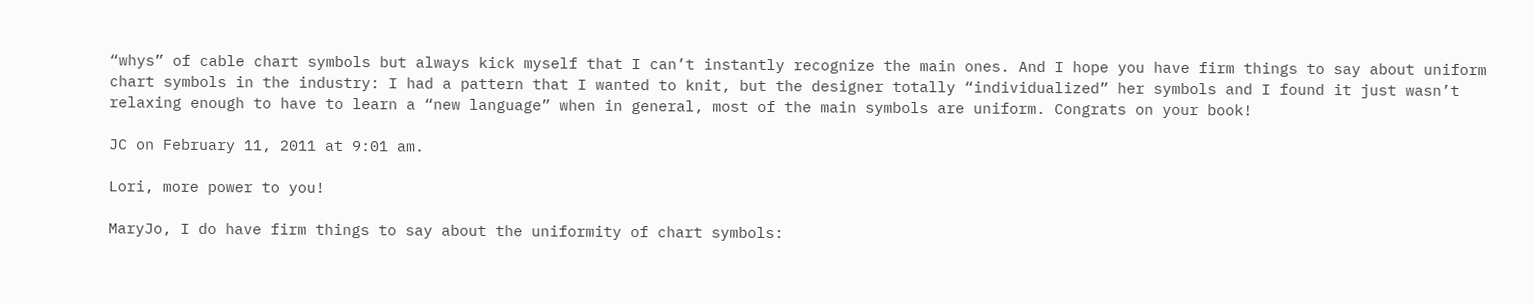“whys” of cable chart symbols but always kick myself that I can’t instantly recognize the main ones. And I hope you have firm things to say about uniform chart symbols in the industry: I had a pattern that I wanted to knit, but the designer totally “individualized” her symbols and I found it just wasn’t relaxing enough to have to learn a “new language” when in general, most of the main symbols are uniform. Congrats on your book!

JC on February 11, 2011 at 9:01 am.

Lori, more power to you!

MaryJo, I do have firm things to say about the uniformity of chart symbols: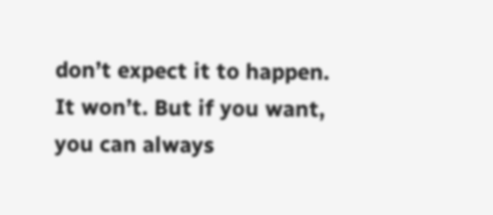don’t expect it to happen. It won’t. But if you want, you can always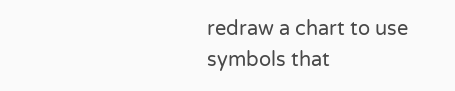redraw a chart to use symbols that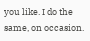you like. I do the same, on occasion.